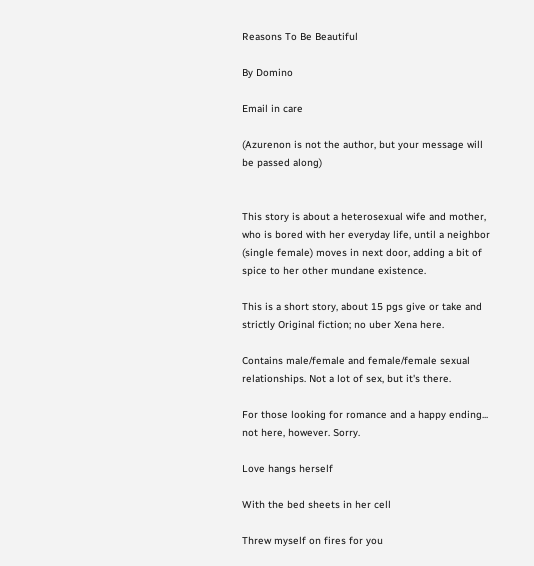Reasons To Be Beautiful

By Domino

Email in care

(Azurenon is not the author, but your message will be passed along)


This story is about a heterosexual wife and mother, who is bored with her everyday life, until a neighbor (single female) moves in next door, adding a bit of spice to her other mundane existence.

This is a short story, about 15 pgs give or take and strictly Original fiction; no uber Xena here.

Contains male/female and female/female sexual relationships. Not a lot of sex, but it's there.

For those looking for romance and a happy ending... not here, however. Sorry.

Love hangs herself

With the bed sheets in her cell

Threw myself on fires for you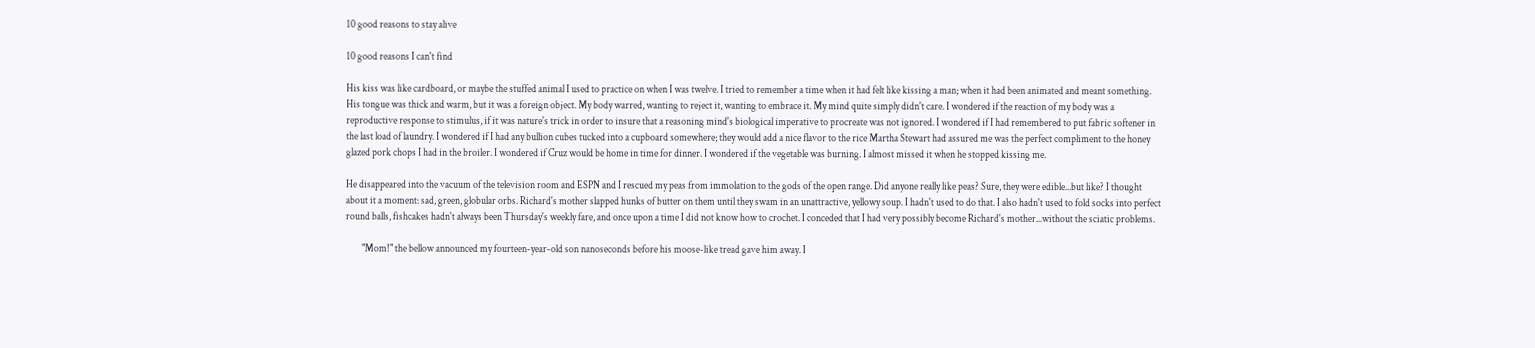10 good reasons to stay alive

10 good reasons I can't find

His kiss was like cardboard, or maybe the stuffed animal I used to practice on when I was twelve. I tried to remember a time when it had felt like kissing a man; when it had been animated and meant something. His tongue was thick and warm, but it was a foreign object. My body warred, wanting to reject it, wanting to embrace it. My mind quite simply didn't care. I wondered if the reaction of my body was a reproductive response to stimulus, if it was nature's trick in order to insure that a reasoning mind's biological imperative to procreate was not ignored. I wondered if I had remembered to put fabric softener in the last load of laundry. I wondered if I had any bullion cubes tucked into a cupboard somewhere; they would add a nice flavor to the rice Martha Stewart had assured me was the perfect compliment to the honey glazed pork chops I had in the broiler. I wondered if Cruz would be home in time for dinner. I wondered if the vegetable was burning. I almost missed it when he stopped kissing me.

He disappeared into the vacuum of the television room and ESPN and I rescued my peas from immolation to the gods of the open range. Did anyone really like peas? Sure, they were edible...but like? I thought about it a moment: sad, green, globular orbs. Richard's mother slapped hunks of butter on them until they swam in an unattractive, yellowy soup. I hadn't used to do that. I also hadn't used to fold socks into perfect round balls, fishcakes hadn't always been Thursday's weekly fare, and once upon a time I did not know how to crochet. I conceded that I had very possibly become Richard's mother...without the sciatic problems.

        "Mom!" the bellow announced my fourteen-year-old son nanoseconds before his moose-like tread gave him away. I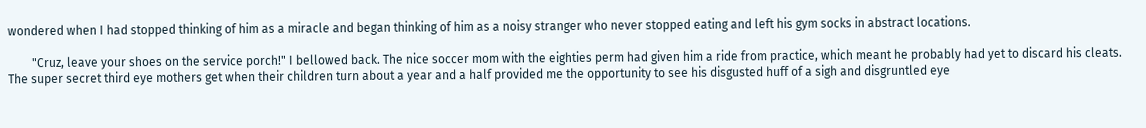wondered when I had stopped thinking of him as a miracle and began thinking of him as a noisy stranger who never stopped eating and left his gym socks in abstract locations.

        "Cruz, leave your shoes on the service porch!" I bellowed back. The nice soccer mom with the eighties perm had given him a ride from practice, which meant he probably had yet to discard his cleats. The super secret third eye mothers get when their children turn about a year and a half provided me the opportunity to see his disgusted huff of a sigh and disgruntled eye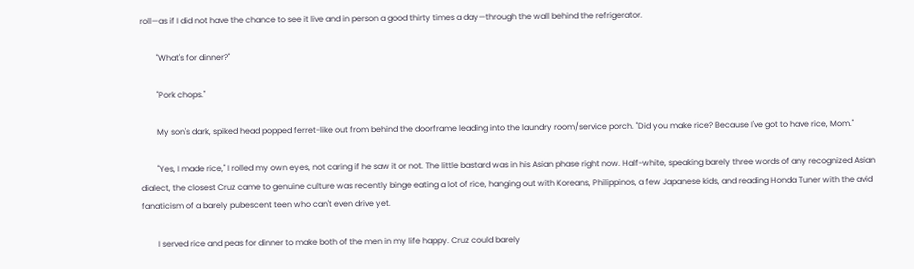roll—as if I did not have the chance to see it live and in person a good thirty times a day—through the wall behind the refrigerator.

        "What's for dinner?"

        "Pork chops."

        My son's dark, spiked head popped ferret-like out from behind the doorframe leading into the laundry room/service porch. "Did you make rice? Because I've got to have rice, Mom."

        "Yes, I made rice," I rolled my own eyes, not caring if he saw it or not. The little bastard was in his Asian phase right now. Half-white, speaking barely three words of any recognized Asian dialect, the closest Cruz came to genuine culture was recently binge eating a lot of rice, hanging out with Koreans, Philippinos, a few Japanese kids, and reading Honda Tuner with the avid fanaticism of a barely pubescent teen who can't even drive yet.

        I served rice and peas for dinner to make both of the men in my life happy. Cruz could barely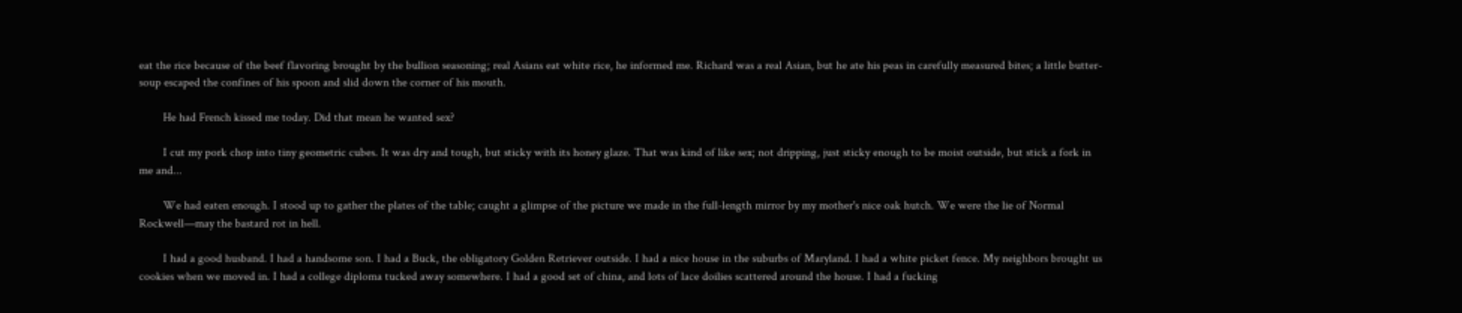eat the rice because of the beef flavoring brought by the bullion seasoning; real Asians eat white rice, he informed me. Richard was a real Asian, but he ate his peas in carefully measured bites; a little butter-soup escaped the confines of his spoon and slid down the corner of his mouth.

        He had French kissed me today. Did that mean he wanted sex?

        I cut my pork chop into tiny geometric cubes. It was dry and tough, but sticky with its honey glaze. That was kind of like sex; not dripping, just sticky enough to be moist outside, but stick a fork in me and...

        We had eaten enough. I stood up to gather the plates of the table; caught a glimpse of the picture we made in the full-length mirror by my mother's nice oak hutch. We were the lie of Normal Rockwell—may the bastard rot in hell.

        I had a good husband. I had a handsome son. I had a Buck, the obligatory Golden Retriever outside. I had a nice house in the suburbs of Maryland. I had a white picket fence. My neighbors brought us cookies when we moved in. I had a college diploma tucked away somewhere. I had a good set of china, and lots of lace doilies scattered around the house. I had a fucking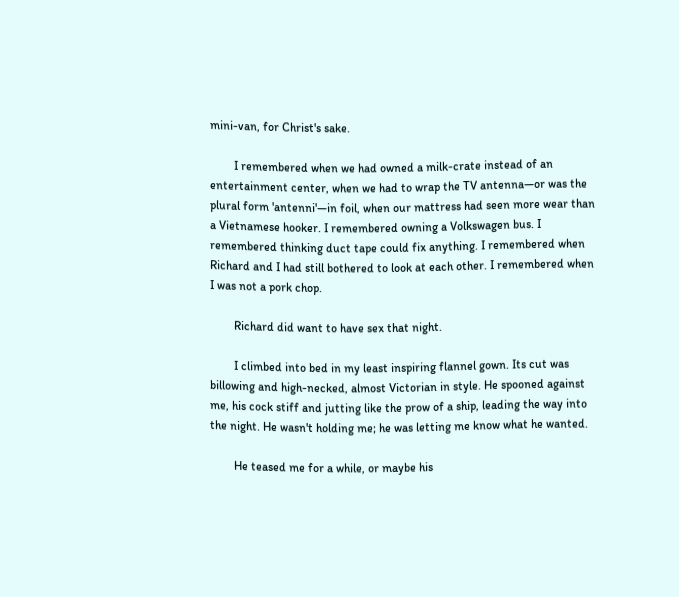mini-van, for Christ's sake.

        I remembered when we had owned a milk-crate instead of an entertainment center, when we had to wrap the TV antenna—or was the plural form 'antenni'—in foil, when our mattress had seen more wear than a Vietnamese hooker. I remembered owning a Volkswagen bus. I remembered thinking duct tape could fix anything. I remembered when Richard and I had still bothered to look at each other. I remembered when I was not a pork chop.

        Richard did want to have sex that night.

        I climbed into bed in my least inspiring flannel gown. Its cut was billowing and high-necked, almost Victorian in style. He spooned against me, his cock stiff and jutting like the prow of a ship, leading the way into the night. He wasn't holding me; he was letting me know what he wanted.

        He teased me for a while, or maybe his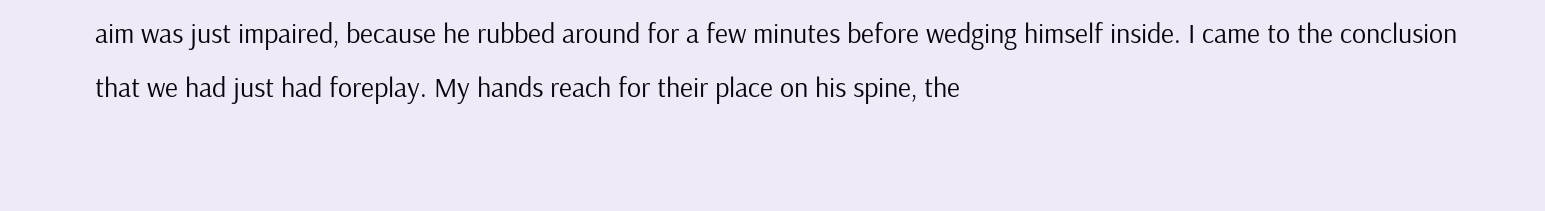aim was just impaired, because he rubbed around for a few minutes before wedging himself inside. I came to the conclusion that we had just had foreplay. My hands reach for their place on his spine, the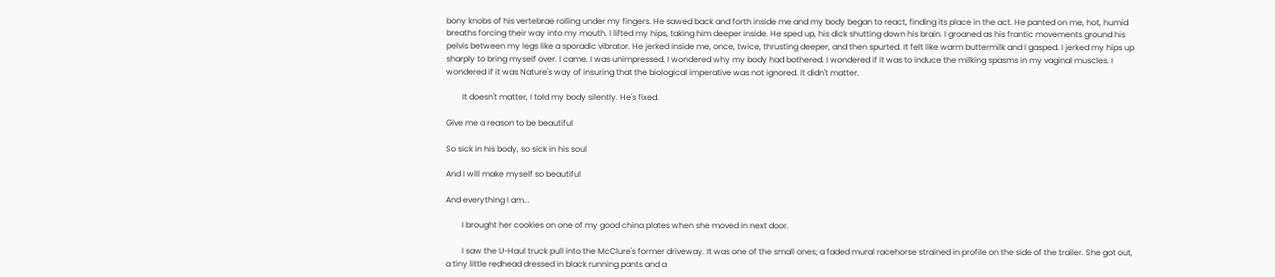bony knobs of his vertebrae rolling under my fingers. He sawed back and forth inside me and my body began to react, finding its place in the act. He panted on me, hot, humid breaths forcing their way into my mouth. I lifted my hips, taking him deeper inside. He sped up, his dick shutting down his brain. I groaned as his frantic movements ground his pelvis between my legs like a sporadic vibrator. He jerked inside me, once, twice, thrusting deeper, and then spurted. It felt like warm buttermilk and I gasped. I jerked my hips up sharply to bring myself over. I came. I was unimpressed. I wondered why my body had bothered. I wondered if it was to induce the milking spasms in my vaginal muscles. I wondered if it was Nature's way of insuring that the biological imperative was not ignored. It didn't matter.

        It doesn't matter, I told my body silently. He's fixed.

Give me a reason to be beautiful

So sick in his body, so sick in his soul

And I will make myself so beautiful

And everything I am...

        I brought her cookies on one of my good china plates when she moved in next door.

        I saw the U-Haul truck pull into the McClure's former driveway. It was one of the small ones; a faded mural racehorse strained in profile on the side of the trailer. She got out, a tiny little redhead dressed in black running pants and a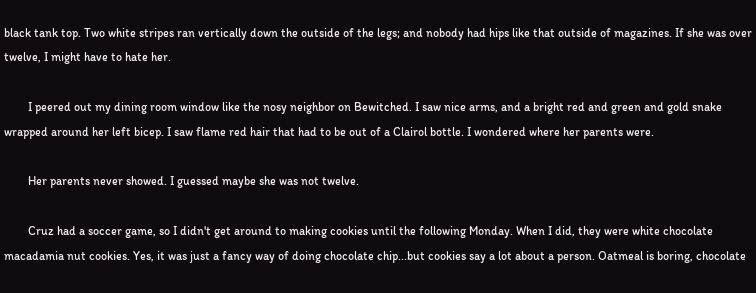black tank top. Two white stripes ran vertically down the outside of the legs; and nobody had hips like that outside of magazines. If she was over twelve, I might have to hate her.

        I peered out my dining room window like the nosy neighbor on Bewitched. I saw nice arms, and a bright red and green and gold snake wrapped around her left bicep. I saw flame red hair that had to be out of a Clairol bottle. I wondered where her parents were.

        Her parents never showed. I guessed maybe she was not twelve.

        Cruz had a soccer game, so I didn't get around to making cookies until the following Monday. When I did, they were white chocolate macadamia nut cookies. Yes, it was just a fancy way of doing chocolate chip...but cookies say a lot about a person. Oatmeal is boring, chocolate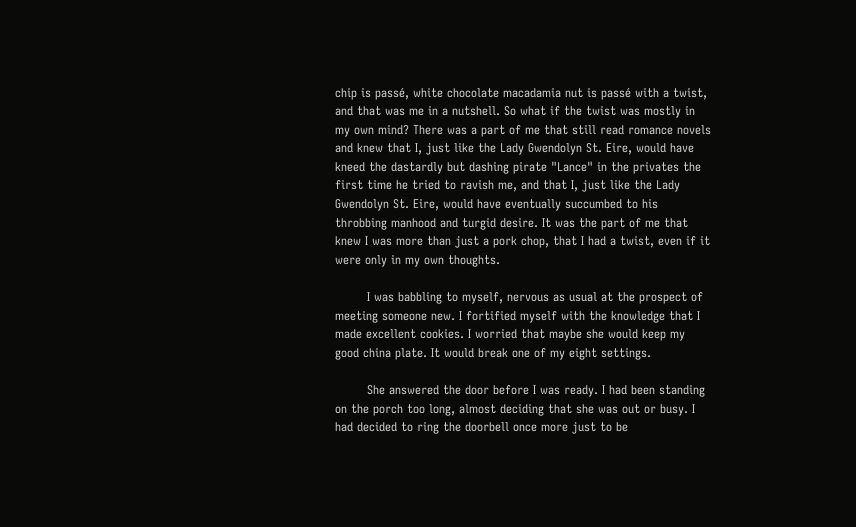chip is passé, white chocolate macadamia nut is passé with a twist, and that was me in a nutshell. So what if the twist was mostly in my own mind? There was a part of me that still read romance novels and knew that I, just like the Lady Gwendolyn St. Eire, would have kneed the dastardly but dashing pirate "Lance" in the privates the first time he tried to ravish me, and that I, just like the Lady Gwendolyn St. Eire, would have eventually succumbed to his throbbing manhood and turgid desire. It was the part of me that knew I was more than just a pork chop, that I had a twist, even if it were only in my own thoughts.

        I was babbling to myself, nervous as usual at the prospect of meeting someone new. I fortified myself with the knowledge that I made excellent cookies. I worried that maybe she would keep my good china plate. It would break one of my eight settings.

        She answered the door before I was ready. I had been standing on the porch too long, almost deciding that she was out or busy. I had decided to ring the doorbell once more just to be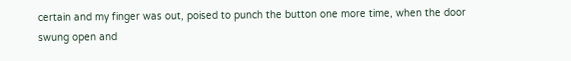certain and my finger was out, poised to punch the button one more time, when the door swung open and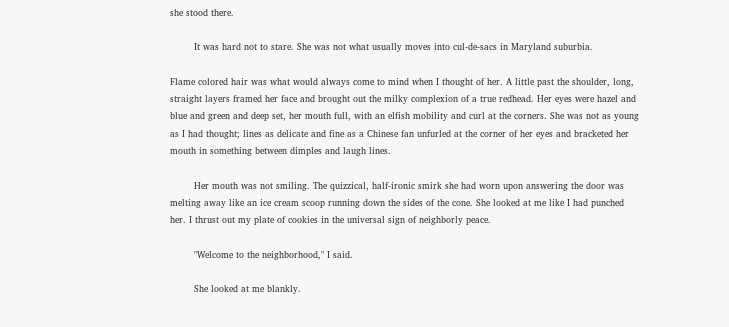she stood there.

        It was hard not to stare. She was not what usually moves into cul-de-sacs in Maryland suburbia.

Flame colored hair was what would always come to mind when I thought of her. A little past the shoulder, long, straight layers framed her face and brought out the milky complexion of a true redhead. Her eyes were hazel and blue and green and deep set, her mouth full, with an elfish mobility and curl at the corners. She was not as young as I had thought; lines as delicate and fine as a Chinese fan unfurled at the corner of her eyes and bracketed her mouth in something between dimples and laugh lines.

        Her mouth was not smiling. The quizzical, half-ironic smirk she had worn upon answering the door was melting away like an ice cream scoop running down the sides of the cone. She looked at me like I had punched her. I thrust out my plate of cookies in the universal sign of neighborly peace.

        "Welcome to the neighborhood," I said.

        She looked at me blankly.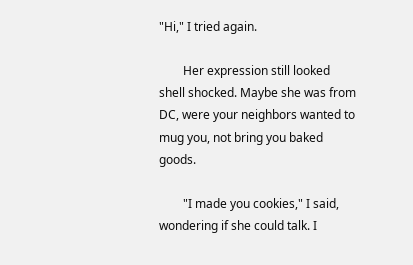"Hi," I tried again.

        Her expression still looked shell shocked. Maybe she was from DC, were your neighbors wanted to mug you, not bring you baked goods.

        "I made you cookies," I said, wondering if she could talk. I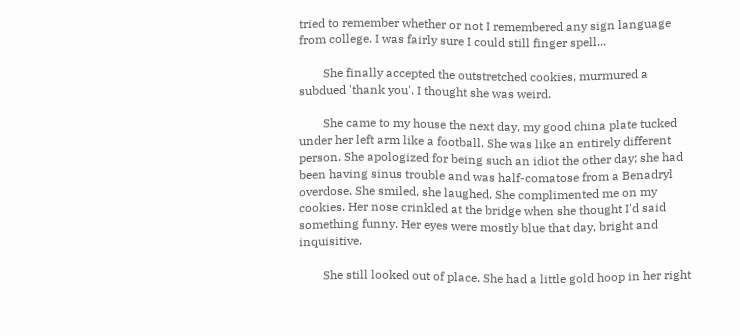tried to remember whether or not I remembered any sign language from college. I was fairly sure I could still finger spell...

        She finally accepted the outstretched cookies, murmured a subdued 'thank you'. I thought she was weird.

        She came to my house the next day, my good china plate tucked under her left arm like a football. She was like an entirely different person. She apologized for being such an idiot the other day; she had been having sinus trouble and was half-comatose from a Benadryl overdose. She smiled, she laughed. She complimented me on my cookies. Her nose crinkled at the bridge when she thought I'd said something funny. Her eyes were mostly blue that day, bright and inquisitive.

        She still looked out of place. She had a little gold hoop in her right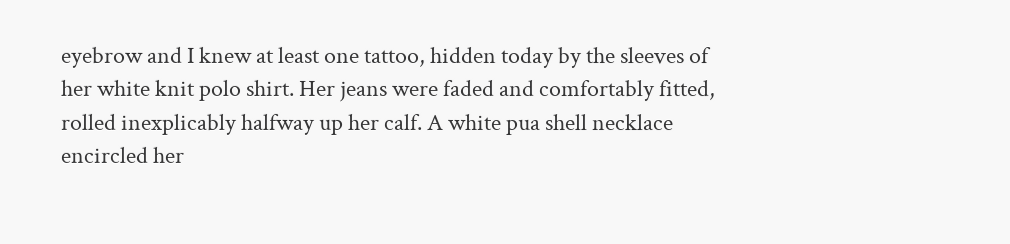eyebrow and I knew at least one tattoo, hidden today by the sleeves of her white knit polo shirt. Her jeans were faded and comfortably fitted, rolled inexplicably halfway up her calf. A white pua shell necklace encircled her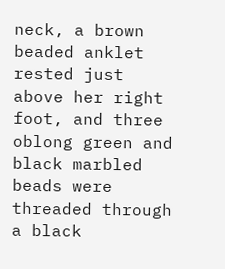neck, a brown beaded anklet rested just above her right foot, and three oblong green and black marbled beads were threaded through a black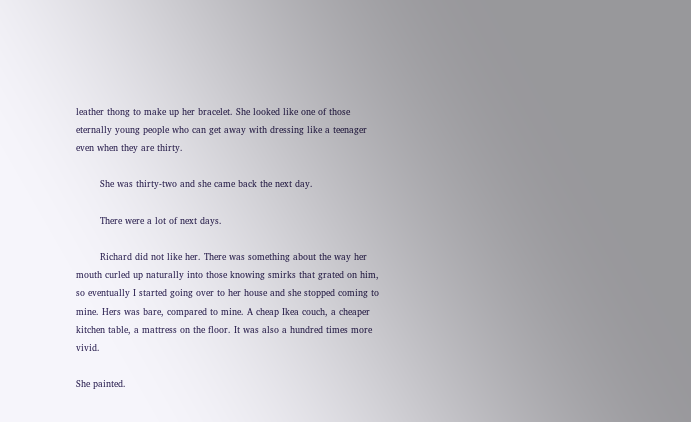leather thong to make up her bracelet. She looked like one of those eternally young people who can get away with dressing like a teenager even when they are thirty.

        She was thirty-two and she came back the next day.

        There were a lot of next days.

        Richard did not like her. There was something about the way her mouth curled up naturally into those knowing smirks that grated on him, so eventually I started going over to her house and she stopped coming to mine. Hers was bare, compared to mine. A cheap Ikea couch, a cheaper kitchen table, a mattress on the floor. It was also a hundred times more vivid.

She painted.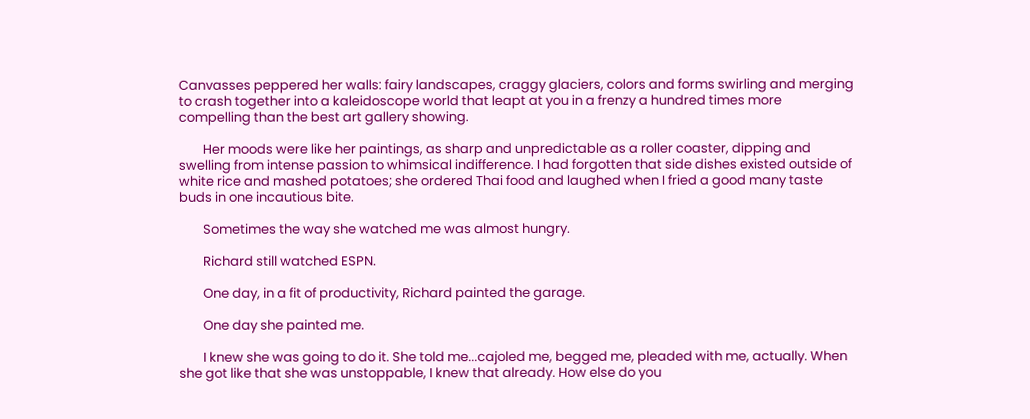Canvasses peppered her walls: fairy landscapes, craggy glaciers, colors and forms swirling and merging to crash together into a kaleidoscope world that leapt at you in a frenzy a hundred times more compelling than the best art gallery showing.

        Her moods were like her paintings, as sharp and unpredictable as a roller coaster, dipping and swelling from intense passion to whimsical indifference. I had forgotten that side dishes existed outside of white rice and mashed potatoes; she ordered Thai food and laughed when I fried a good many taste buds in one incautious bite.

        Sometimes the way she watched me was almost hungry.

        Richard still watched ESPN.

        One day, in a fit of productivity, Richard painted the garage.

        One day she painted me.

        I knew she was going to do it. She told me...cajoled me, begged me, pleaded with me, actually. When she got like that she was unstoppable, I knew that already. How else do you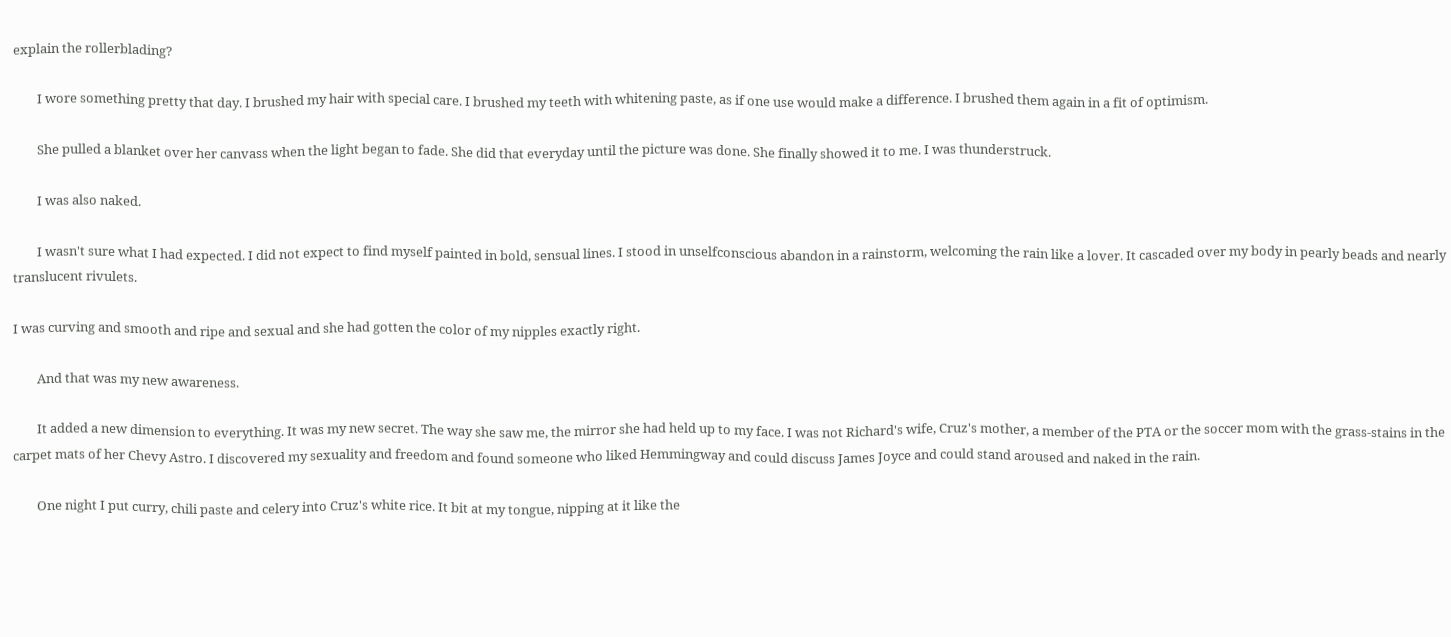explain the rollerblading?

        I wore something pretty that day. I brushed my hair with special care. I brushed my teeth with whitening paste, as if one use would make a difference. I brushed them again in a fit of optimism.

        She pulled a blanket over her canvass when the light began to fade. She did that everyday until the picture was done. She finally showed it to me. I was thunderstruck.

        I was also naked.

        I wasn't sure what I had expected. I did not expect to find myself painted in bold, sensual lines. I stood in unselfconscious abandon in a rainstorm, welcoming the rain like a lover. It cascaded over my body in pearly beads and nearly translucent rivulets.

I was curving and smooth and ripe and sexual and she had gotten the color of my nipples exactly right.

        And that was my new awareness.

        It added a new dimension to everything. It was my new secret. The way she saw me, the mirror she had held up to my face. I was not Richard's wife, Cruz's mother, a member of the PTA or the soccer mom with the grass-stains in the carpet mats of her Chevy Astro. I discovered my sexuality and freedom and found someone who liked Hemmingway and could discuss James Joyce and could stand aroused and naked in the rain.

        One night I put curry, chili paste and celery into Cruz's white rice. It bit at my tongue, nipping at it like the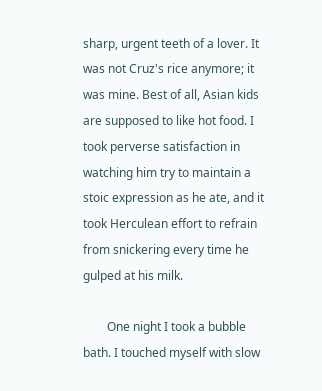sharp, urgent teeth of a lover. It was not Cruz's rice anymore; it was mine. Best of all, Asian kids are supposed to like hot food. I took perverse satisfaction in watching him try to maintain a stoic expression as he ate, and it took Herculean effort to refrain from snickering every time he gulped at his milk.

        One night I took a bubble bath. I touched myself with slow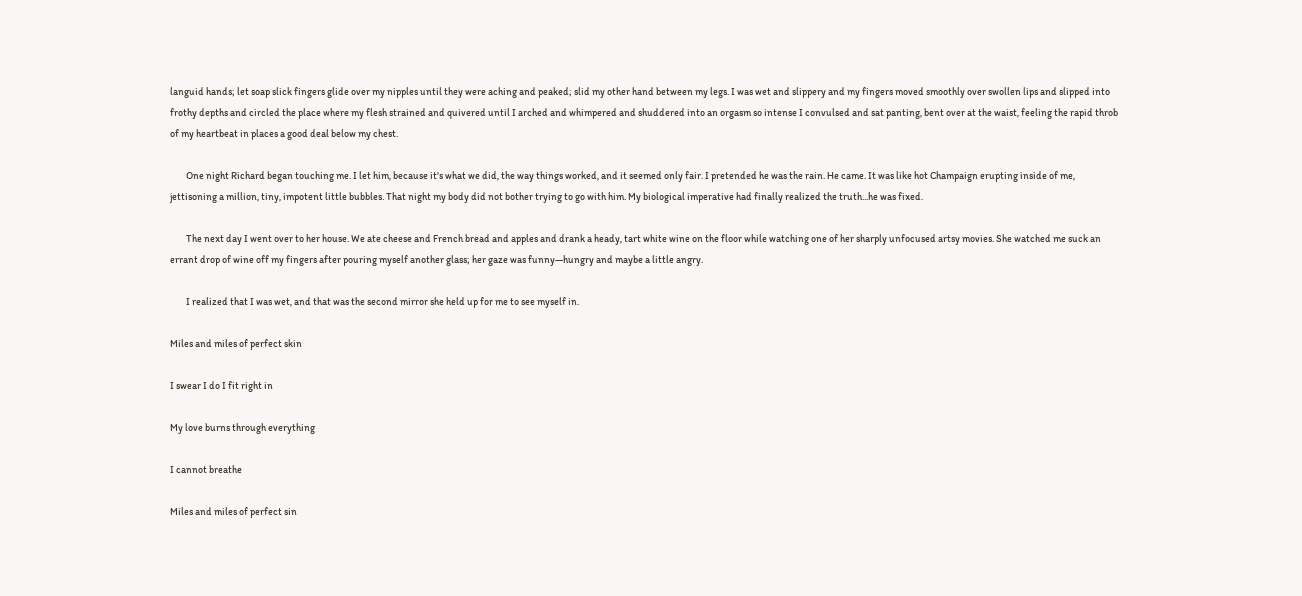languid hands; let soap slick fingers glide over my nipples until they were aching and peaked; slid my other hand between my legs. I was wet and slippery and my fingers moved smoothly over swollen lips and slipped into frothy depths and circled the place where my flesh strained and quivered until I arched and whimpered and shuddered into an orgasm so intense I convulsed and sat panting, bent over at the waist, feeling the rapid throb of my heartbeat in places a good deal below my chest.

        One night Richard began touching me. I let him, because it's what we did, the way things worked, and it seemed only fair. I pretended he was the rain. He came. It was like hot Champaign erupting inside of me, jettisoning a million, tiny, impotent little bubbles. That night my body did not bother trying to go with him. My biological imperative had finally realized the truth...he was fixed.

        The next day I went over to her house. We ate cheese and French bread and apples and drank a heady, tart white wine on the floor while watching one of her sharply unfocused artsy movies. She watched me suck an errant drop of wine off my fingers after pouring myself another glass; her gaze was funny—hungry and maybe a little angry.

        I realized that I was wet, and that was the second mirror she held up for me to see myself in.

Miles and miles of perfect skin

I swear I do I fit right in

My love burns through everything

I cannot breathe

Miles and miles of perfect sin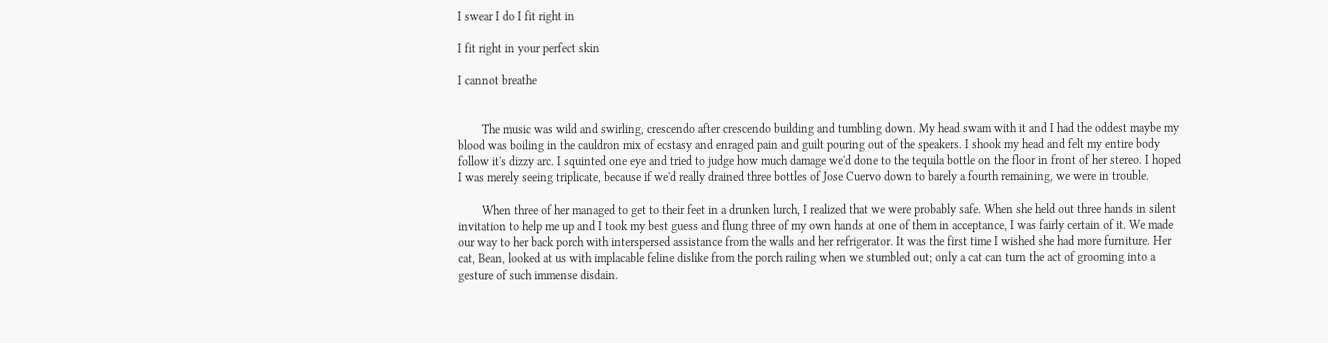I swear I do I fit right in

I fit right in your perfect skin

I cannot breathe


        The music was wild and swirling, crescendo after crescendo building and tumbling down. My head swam with it and I had the oddest maybe my blood was boiling in the cauldron mix of ecstasy and enraged pain and guilt pouring out of the speakers. I shook my head and felt my entire body follow it's dizzy arc. I squinted one eye and tried to judge how much damage we'd done to the tequila bottle on the floor in front of her stereo. I hoped I was merely seeing triplicate, because if we'd really drained three bottles of Jose Cuervo down to barely a fourth remaining, we were in trouble.

        When three of her managed to get to their feet in a drunken lurch, I realized that we were probably safe. When she held out three hands in silent invitation to help me up and I took my best guess and flung three of my own hands at one of them in acceptance, I was fairly certain of it. We made our way to her back porch with interspersed assistance from the walls and her refrigerator. It was the first time I wished she had more furniture. Her cat, Bean, looked at us with implacable feline dislike from the porch railing when we stumbled out; only a cat can turn the act of grooming into a gesture of such immense disdain.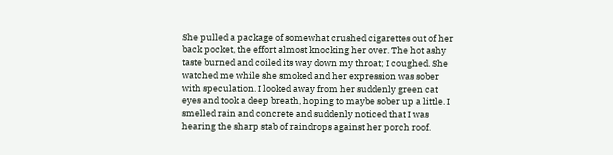She pulled a package of somewhat crushed cigarettes out of her back pocket, the effort almost knocking her over. The hot ashy taste burned and coiled its way down my throat; I coughed. She watched me while she smoked and her expression was sober with speculation. I looked away from her suddenly green cat eyes and took a deep breath, hoping to maybe sober up a little. I smelled rain and concrete and suddenly noticed that I was hearing the sharp stab of raindrops against her porch roof.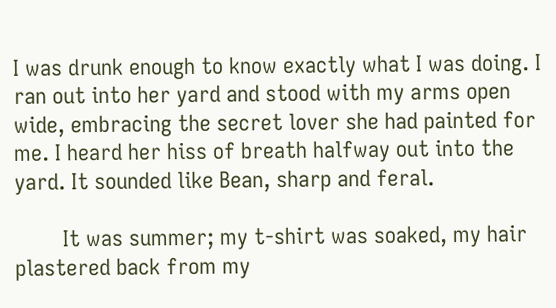I was drunk enough to know exactly what I was doing. I ran out into her yard and stood with my arms open wide, embracing the secret lover she had painted for me. I heard her hiss of breath halfway out into the yard. It sounded like Bean, sharp and feral.

        It was summer; my t-shirt was soaked, my hair plastered back from my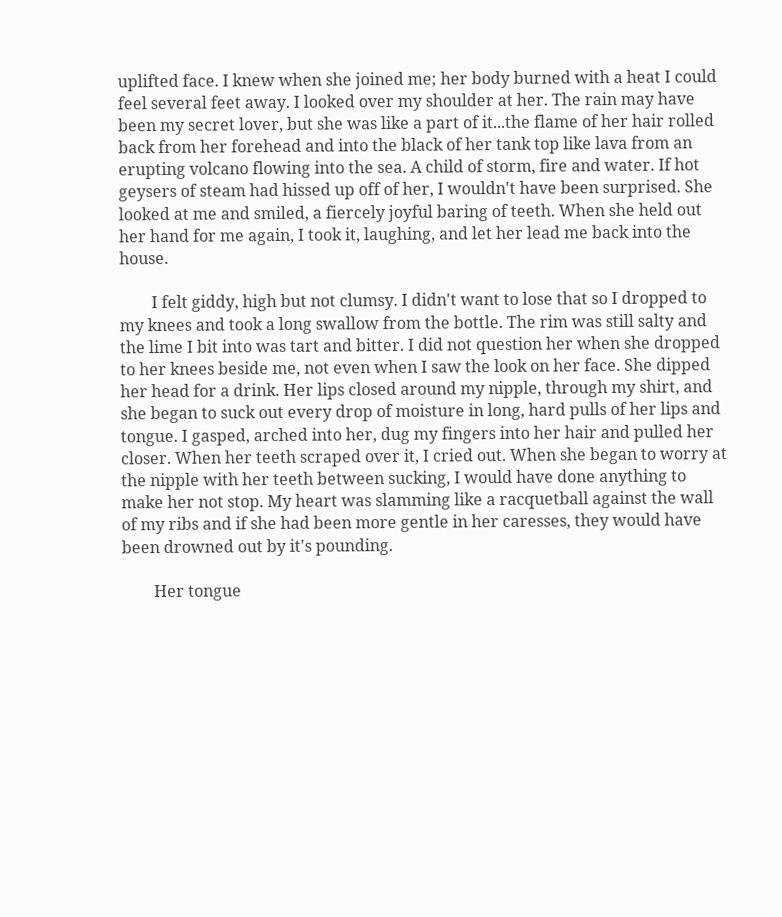uplifted face. I knew when she joined me; her body burned with a heat I could feel several feet away. I looked over my shoulder at her. The rain may have been my secret lover, but she was like a part of it...the flame of her hair rolled back from her forehead and into the black of her tank top like lava from an erupting volcano flowing into the sea. A child of storm, fire and water. If hot geysers of steam had hissed up off of her, I wouldn't have been surprised. She looked at me and smiled, a fiercely joyful baring of teeth. When she held out her hand for me again, I took it, laughing, and let her lead me back into the house.

        I felt giddy, high but not clumsy. I didn't want to lose that so I dropped to my knees and took a long swallow from the bottle. The rim was still salty and the lime I bit into was tart and bitter. I did not question her when she dropped to her knees beside me, not even when I saw the look on her face. She dipped her head for a drink. Her lips closed around my nipple, through my shirt, and she began to suck out every drop of moisture in long, hard pulls of her lips and tongue. I gasped, arched into her, dug my fingers into her hair and pulled her closer. When her teeth scraped over it, I cried out. When she began to worry at the nipple with her teeth between sucking, I would have done anything to make her not stop. My heart was slamming like a racquetball against the wall of my ribs and if she had been more gentle in her caresses, they would have been drowned out by it's pounding.

        Her tongue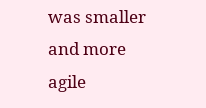was smaller and more agile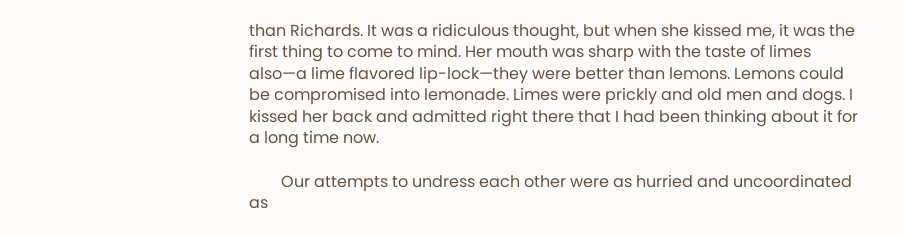than Richards. It was a ridiculous thought, but when she kissed me, it was the first thing to come to mind. Her mouth was sharp with the taste of limes also—a lime flavored lip-lock—they were better than lemons. Lemons could be compromised into lemonade. Limes were prickly and old men and dogs. I kissed her back and admitted right there that I had been thinking about it for a long time now.

        Our attempts to undress each other were as hurried and uncoordinated as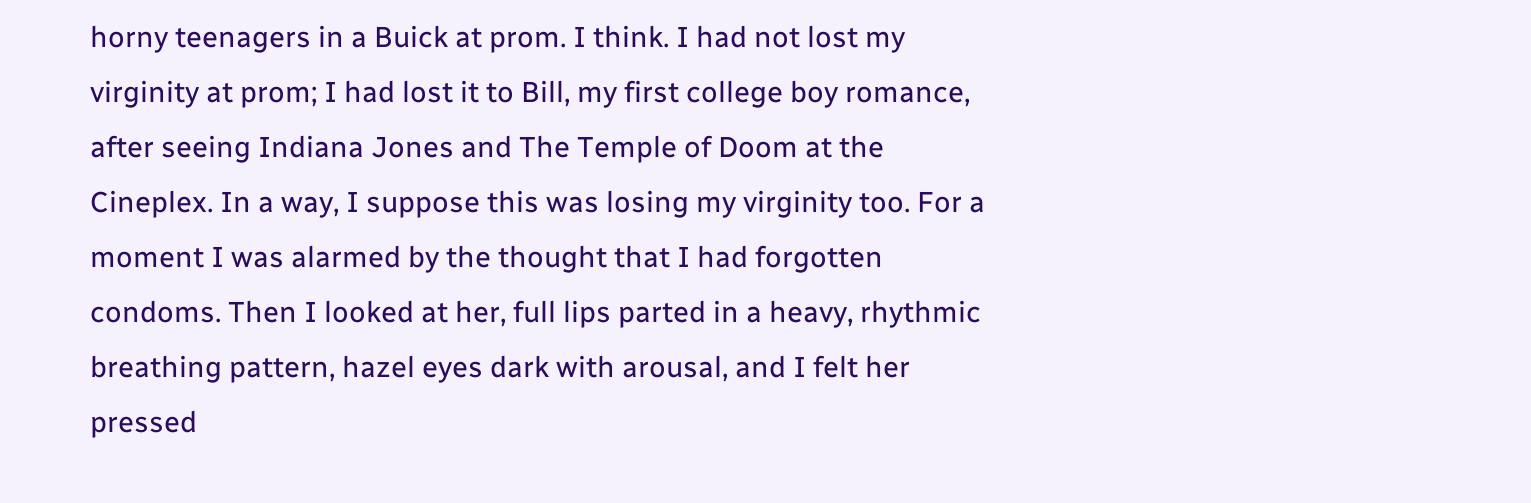horny teenagers in a Buick at prom. I think. I had not lost my virginity at prom; I had lost it to Bill, my first college boy romance, after seeing Indiana Jones and The Temple of Doom at the Cineplex. In a way, I suppose this was losing my virginity too. For a moment I was alarmed by the thought that I had forgotten condoms. Then I looked at her, full lips parted in a heavy, rhythmic breathing pattern, hazel eyes dark with arousal, and I felt her pressed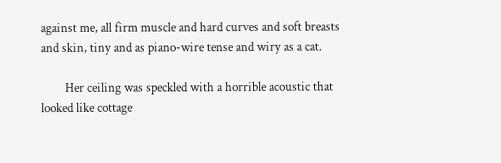against me, all firm muscle and hard curves and soft breasts and skin, tiny and as piano-wire tense and wiry as a cat.

        Her ceiling was speckled with a horrible acoustic that looked like cottage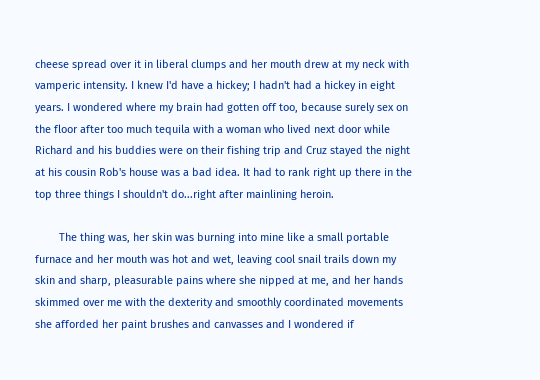cheese spread over it in liberal clumps and her mouth drew at my neck with vamperic intensity. I knew I'd have a hickey; I hadn't had a hickey in eight years. I wondered where my brain had gotten off too, because surely sex on the floor after too much tequila with a woman who lived next door while Richard and his buddies were on their fishing trip and Cruz stayed the night at his cousin Rob's house was a bad idea. It had to rank right up there in the top three things I shouldn't do...right after mainlining heroin.

        The thing was, her skin was burning into mine like a small portable furnace and her mouth was hot and wet, leaving cool snail trails down my skin and sharp, pleasurable pains where she nipped at me, and her hands skimmed over me with the dexterity and smoothly coordinated movements she afforded her paint brushes and canvasses and I wondered if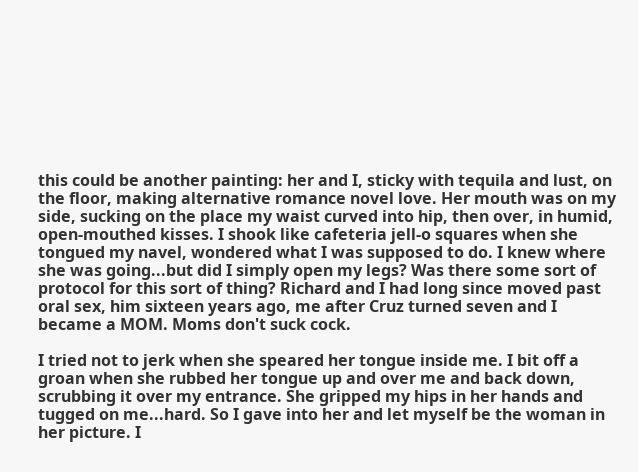this could be another painting: her and I, sticky with tequila and lust, on the floor, making alternative romance novel love. Her mouth was on my side, sucking on the place my waist curved into hip, then over, in humid, open-mouthed kisses. I shook like cafeteria jell-o squares when she tongued my navel, wondered what I was supposed to do. I knew where she was going...but did I simply open my legs? Was there some sort of protocol for this sort of thing? Richard and I had long since moved past oral sex, him sixteen years ago, me after Cruz turned seven and I became a MOM. Moms don't suck cock.

I tried not to jerk when she speared her tongue inside me. I bit off a groan when she rubbed her tongue up and over me and back down, scrubbing it over my entrance. She gripped my hips in her hands and tugged on me...hard. So I gave into her and let myself be the woman in her picture. I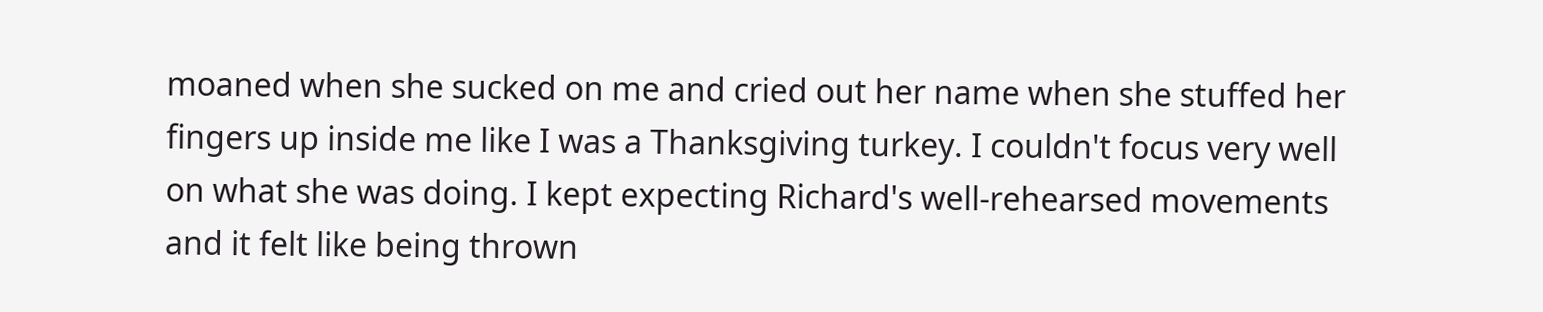moaned when she sucked on me and cried out her name when she stuffed her fingers up inside me like I was a Thanksgiving turkey. I couldn't focus very well on what she was doing. I kept expecting Richard's well-rehearsed movements and it felt like being thrown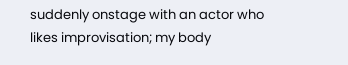suddenly onstage with an actor who likes improvisation; my body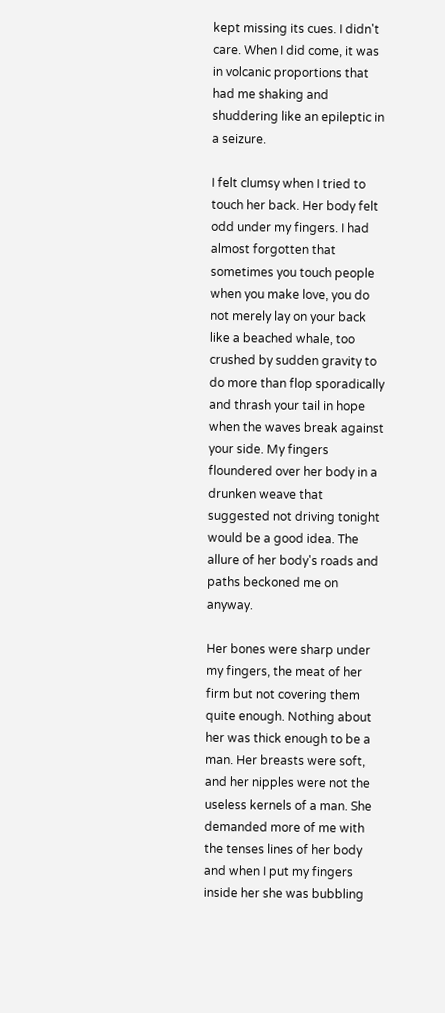kept missing its cues. I didn't care. When I did come, it was in volcanic proportions that had me shaking and shuddering like an epileptic in a seizure.

I felt clumsy when I tried to touch her back. Her body felt odd under my fingers. I had almost forgotten that sometimes you touch people when you make love, you do not merely lay on your back like a beached whale, too crushed by sudden gravity to do more than flop sporadically and thrash your tail in hope when the waves break against your side. My fingers floundered over her body in a drunken weave that suggested not driving tonight would be a good idea. The allure of her body's roads and paths beckoned me on anyway.

Her bones were sharp under my fingers, the meat of her firm but not covering them quite enough. Nothing about her was thick enough to be a man. Her breasts were soft, and her nipples were not the useless kernels of a man. She demanded more of me with the tenses lines of her body and when I put my fingers inside her she was bubbling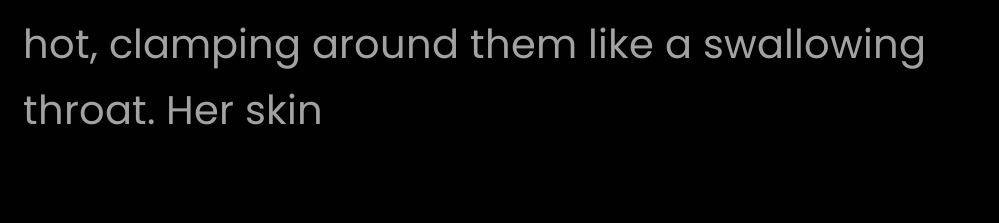hot, clamping around them like a swallowing throat. Her skin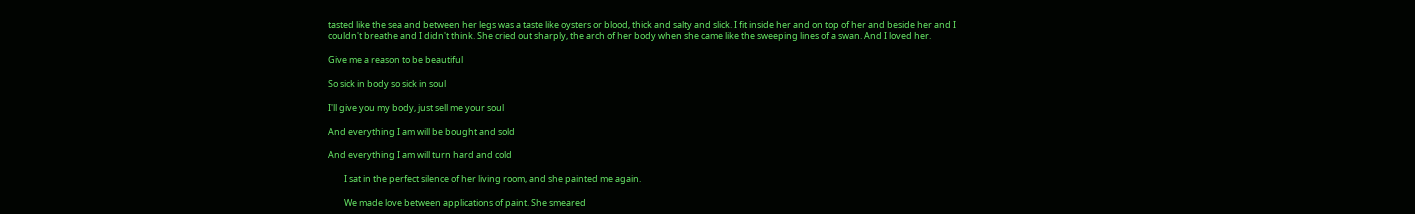tasted like the sea and between her legs was a taste like oysters or blood, thick and salty and slick. I fit inside her and on top of her and beside her and I couldn't breathe and I didn't think. She cried out sharply, the arch of her body when she came like the sweeping lines of a swan. And I loved her.

Give me a reason to be beautiful

So sick in body so sick in soul

I'll give you my body, just sell me your soul

And everything I am will be bought and sold

And everything I am will turn hard and cold

        I sat in the perfect silence of her living room, and she painted me again.

        We made love between applications of paint. She smeared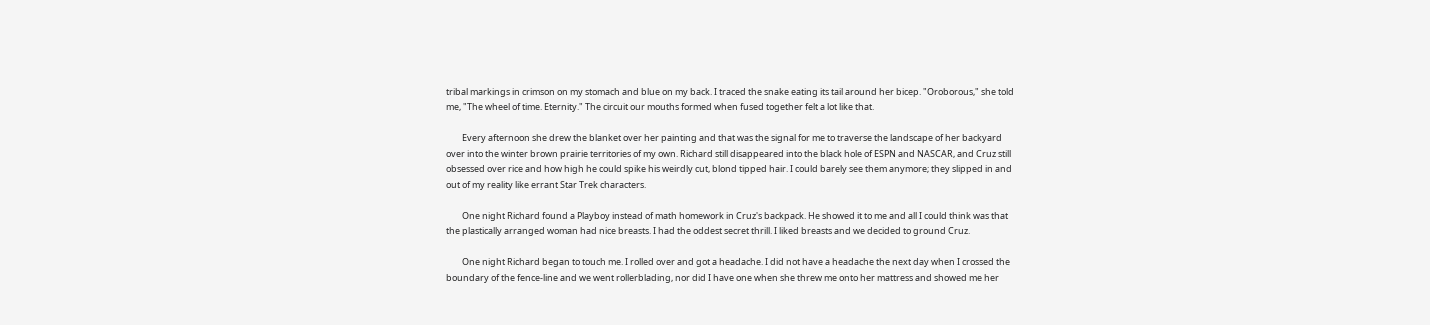tribal markings in crimson on my stomach and blue on my back. I traced the snake eating its tail around her bicep. "Oroborous," she told me, "The wheel of time. Eternity." The circuit our mouths formed when fused together felt a lot like that.

        Every afternoon she drew the blanket over her painting and that was the signal for me to traverse the landscape of her backyard over into the winter brown prairie territories of my own. Richard still disappeared into the black hole of ESPN and NASCAR, and Cruz still obsessed over rice and how high he could spike his weirdly cut, blond tipped hair. I could barely see them anymore; they slipped in and out of my reality like errant Star Trek characters.

        One night Richard found a Playboy instead of math homework in Cruz's backpack. He showed it to me and all I could think was that the plastically arranged woman had nice breasts. I had the oddest secret thrill. I liked breasts and we decided to ground Cruz.

        One night Richard began to touch me. I rolled over and got a headache. I did not have a headache the next day when I crossed the boundary of the fence-line and we went rollerblading, nor did I have one when she threw me onto her mattress and showed me her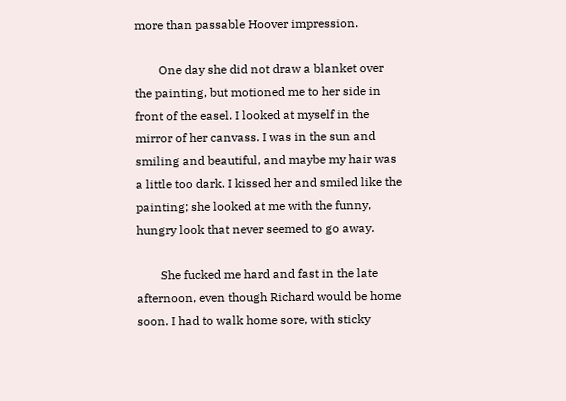more than passable Hoover impression.

        One day she did not draw a blanket over the painting, but motioned me to her side in front of the easel. I looked at myself in the mirror of her canvass. I was in the sun and smiling and beautiful, and maybe my hair was a little too dark. I kissed her and smiled like the painting; she looked at me with the funny, hungry look that never seemed to go away.

        She fucked me hard and fast in the late afternoon, even though Richard would be home soon. I had to walk home sore, with sticky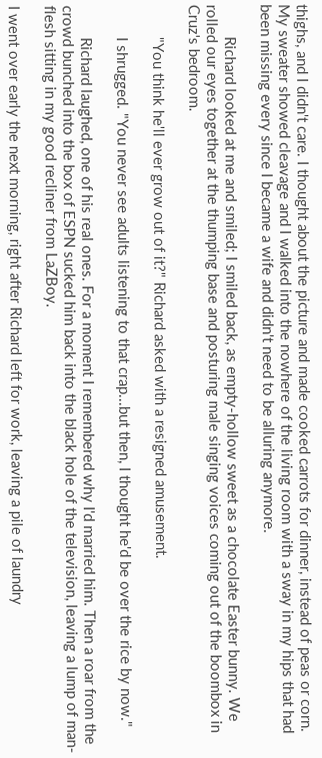thighs, and I didn't care. I thought about the picture and made cooked carrots for dinner, instead of peas or corn. My sweater showed cleavage and I walked into the nowhere of the living room with a sway in my hips that had been missing every since I became a wife and didn't need to be alluring anymore.

        Richard looked at me and smiled; I smiled back, as empty-hollow sweet as a chocolate Easter bunny. We rolled our eyes together at the thumping base and posturing male singing voices coming out of the boombox in Cruz's bedroom.

        "You think he'll ever grow out of it?" Richard asked with a resigned amusement.

        I shrugged. "You never see adults listening to that crap...but then, I thought he'd be over the rice by now."

        Richard laughed, one of his real ones. For a moment I remembered why I'd married him. Then a roar from the crowd bunched into the box of ESPN sucked him back into the black hole of the television, leaving a lump of man-flesh sitting in my good recliner from LaZBoy.

I went over early the next morning, right after Richard left for work, leaving a pile of laundry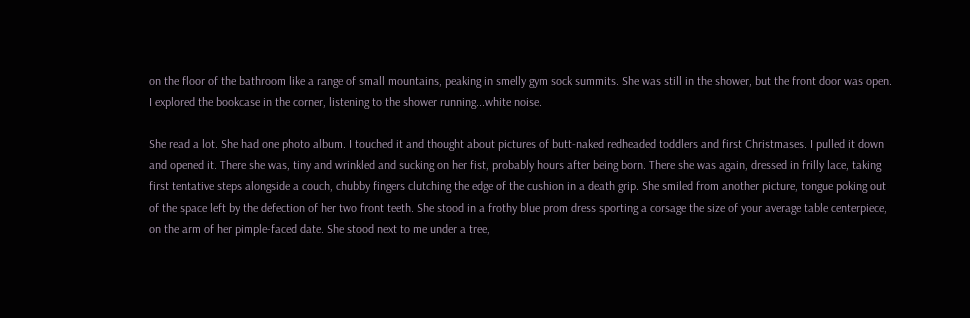on the floor of the bathroom like a range of small mountains, peaking in smelly gym sock summits. She was still in the shower, but the front door was open. I explored the bookcase in the corner, listening to the shower running...white noise.

She read a lot. She had one photo album. I touched it and thought about pictures of butt-naked redheaded toddlers and first Christmases. I pulled it down and opened it. There she was, tiny and wrinkled and sucking on her fist, probably hours after being born. There she was again, dressed in frilly lace, taking first tentative steps alongside a couch, chubby fingers clutching the edge of the cushion in a death grip. She smiled from another picture, tongue poking out of the space left by the defection of her two front teeth. She stood in a frothy blue prom dress sporting a corsage the size of your average table centerpiece, on the arm of her pimple-faced date. She stood next to me under a tree,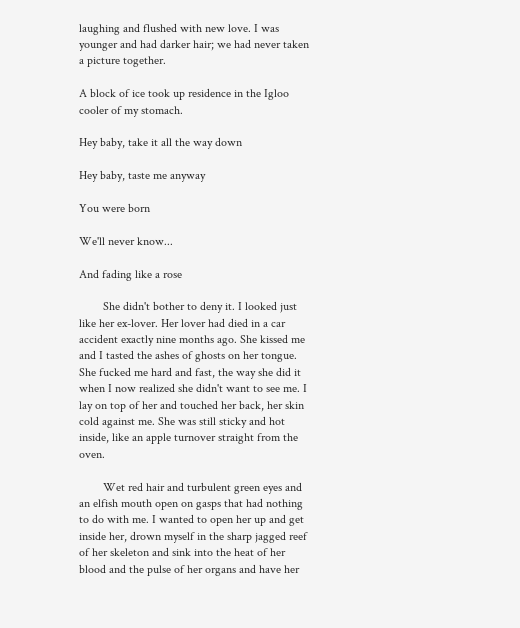laughing and flushed with new love. I was younger and had darker hair; we had never taken a picture together.

A block of ice took up residence in the Igloo cooler of my stomach.

Hey baby, take it all the way down

Hey baby, taste me anyway

You were born

We'll never know...

And fading like a rose

        She didn't bother to deny it. I looked just like her ex-lover. Her lover had died in a car accident exactly nine months ago. She kissed me and I tasted the ashes of ghosts on her tongue. She fucked me hard and fast, the way she did it when I now realized she didn't want to see me. I lay on top of her and touched her back, her skin cold against me. She was still sticky and hot inside, like an apple turnover straight from the oven.

        Wet red hair and turbulent green eyes and an elfish mouth open on gasps that had nothing to do with me. I wanted to open her up and get inside her, drown myself in the sharp jagged reef of her skeleton and sink into the heat of her blood and the pulse of her organs and have her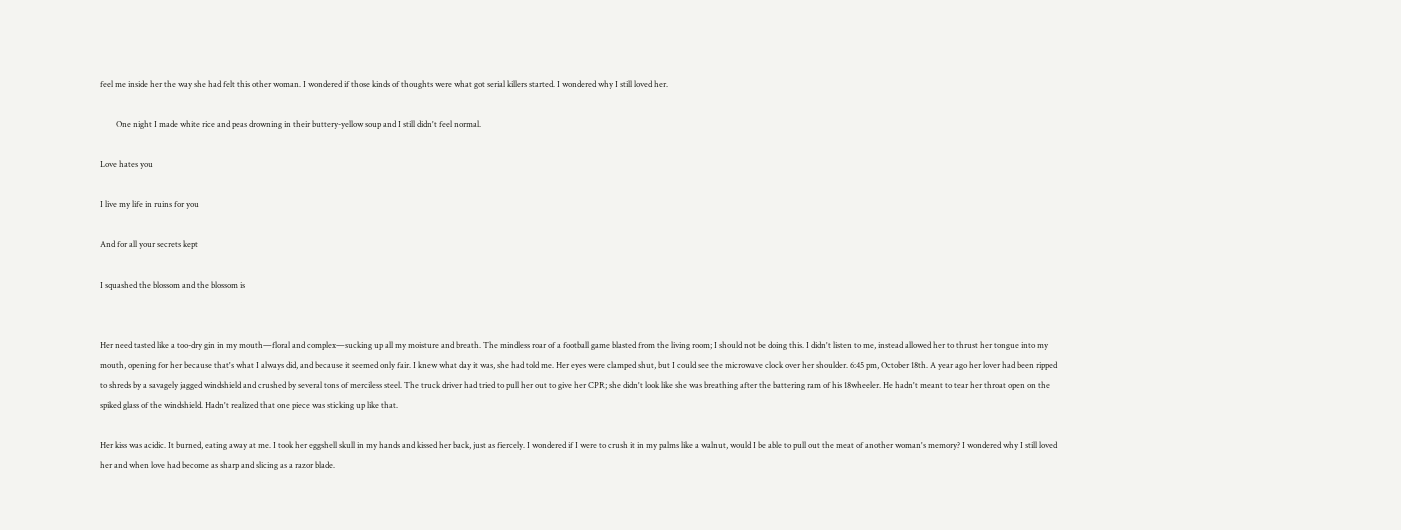feel me inside her the way she had felt this other woman. I wondered if those kinds of thoughts were what got serial killers started. I wondered why I still loved her.

        One night I made white rice and peas drowning in their buttery-yellow soup and I still didn't feel normal.

Love hates you

I live my life in ruins for you

And for all your secrets kept

I squashed the blossom and the blossom is


Her need tasted like a too-dry gin in my mouth—floral and complex—sucking up all my moisture and breath. The mindless roar of a football game blasted from the living room; I should not be doing this. I didn't listen to me, instead allowed her to thrust her tongue into my mouth, opening for her because that's what I always did, and because it seemed only fair. I knew what day it was, she had told me. Her eyes were clamped shut, but I could see the microwave clock over her shoulder. 6:45 pm, October 18th. A year ago her lover had been ripped to shreds by a savagely jagged windshield and crushed by several tons of merciless steel. The truck driver had tried to pull her out to give her CPR; she didn't look like she was breathing after the battering ram of his 18wheeler. He hadn't meant to tear her throat open on the spiked glass of the windshield. Hadn't realized that one piece was sticking up like that.

Her kiss was acidic. It burned, eating away at me. I took her eggshell skull in my hands and kissed her back, just as fiercely. I wondered if I were to crush it in my palms like a walnut, would I be able to pull out the meat of another woman's memory? I wondered why I still loved her and when love had become as sharp and slicing as a razor blade.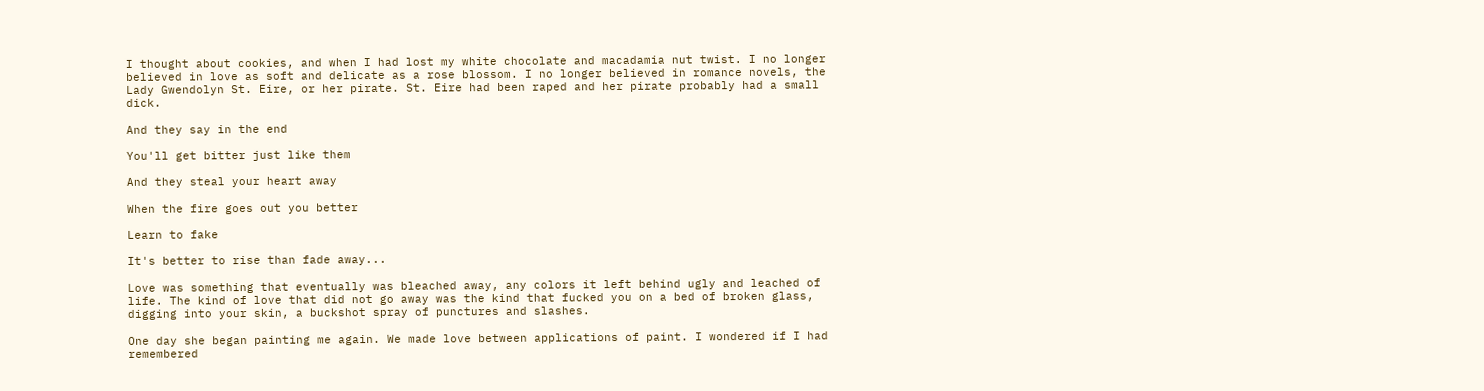I thought about cookies, and when I had lost my white chocolate and macadamia nut twist. I no longer believed in love as soft and delicate as a rose blossom. I no longer believed in romance novels, the Lady Gwendolyn St. Eire, or her pirate. St. Eire had been raped and her pirate probably had a small dick.

And they say in the end

You'll get bitter just like them

And they steal your heart away

When the fire goes out you better

Learn to fake

It's better to rise than fade away...

Love was something that eventually was bleached away, any colors it left behind ugly and leached of life. The kind of love that did not go away was the kind that fucked you on a bed of broken glass, digging into your skin, a buckshot spray of punctures and slashes.

One day she began painting me again. We made love between applications of paint. I wondered if I had remembered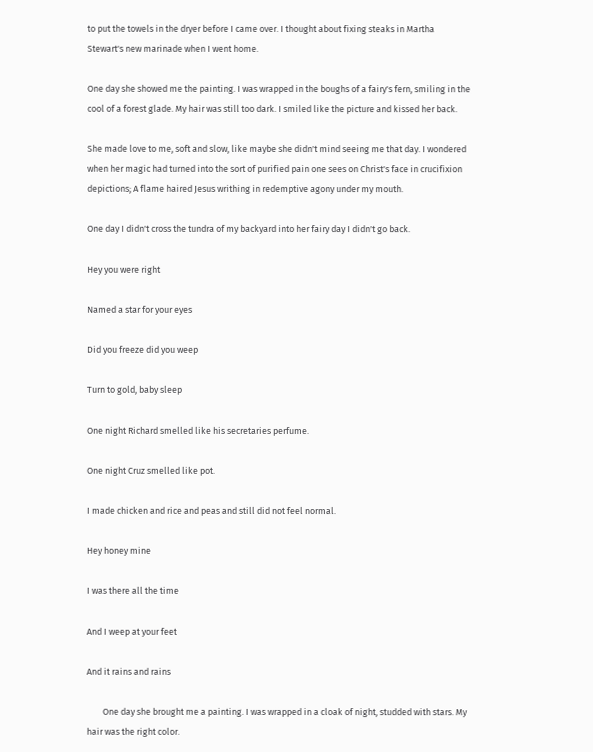to put the towels in the dryer before I came over. I thought about fixing steaks in Martha Stewart's new marinade when I went home.

One day she showed me the painting. I was wrapped in the boughs of a fairy's fern, smiling in the cool of a forest glade. My hair was still too dark. I smiled like the picture and kissed her back.

She made love to me, soft and slow, like maybe she didn't mind seeing me that day. I wondered when her magic had turned into the sort of purified pain one sees on Christ's face in crucifixion depictions; A flame haired Jesus writhing in redemptive agony under my mouth.

One day I didn't cross the tundra of my backyard into her fairy day I didn't go back.

Hey you were right

Named a star for your eyes

Did you freeze did you weep

Turn to gold, baby sleep

One night Richard smelled like his secretaries perfume.

One night Cruz smelled like pot.

I made chicken and rice and peas and still did not feel normal.

Hey honey mine

I was there all the time

And I weep at your feet

And it rains and rains

        One day she brought me a painting. I was wrapped in a cloak of night, studded with stars. My hair was the right color.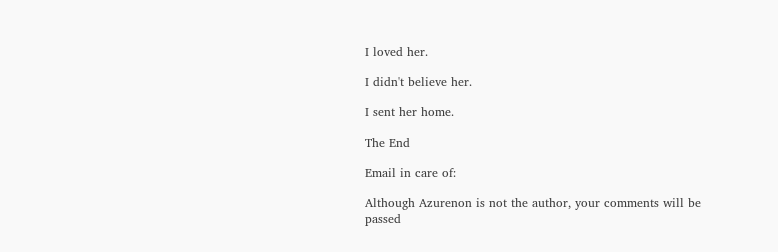I loved her.

I didn't believe her.

I sent her home.

The End

Email in care of:

Although Azurenon is not the author, your comments will be passed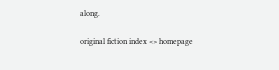along.

original fiction index <> homepage